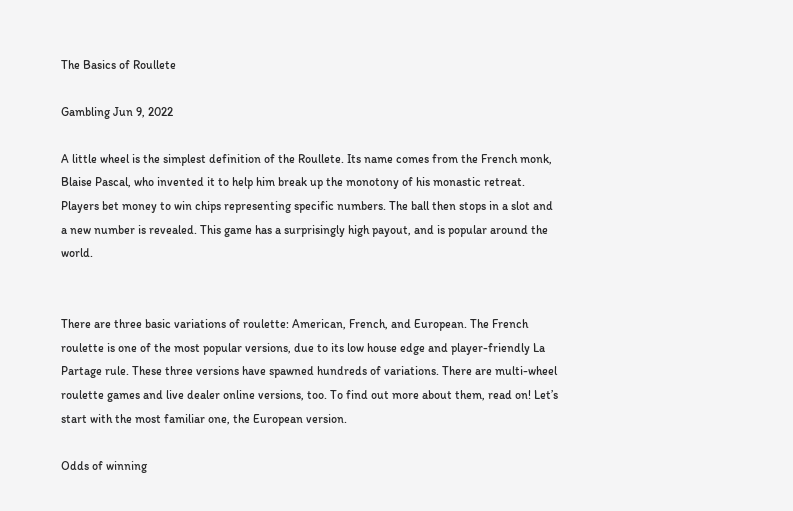The Basics of Roullete

Gambling Jun 9, 2022

A little wheel is the simplest definition of the Roullete. Its name comes from the French monk, Blaise Pascal, who invented it to help him break up the monotony of his monastic retreat. Players bet money to win chips representing specific numbers. The ball then stops in a slot and a new number is revealed. This game has a surprisingly high payout, and is popular around the world.


There are three basic variations of roulette: American, French, and European. The French roulette is one of the most popular versions, due to its low house edge and player-friendly La Partage rule. These three versions have spawned hundreds of variations. There are multi-wheel roulette games and live dealer online versions, too. To find out more about them, read on! Let’s start with the most familiar one, the European version.

Odds of winning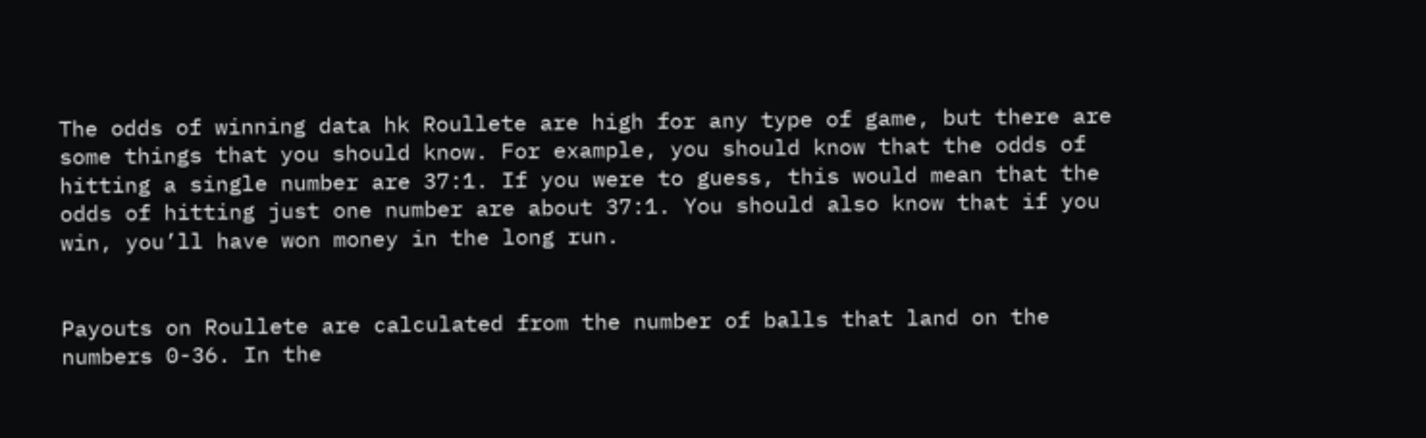The odds of winning data hk Roullete are high for any type of game, but there are some things that you should know. For example, you should know that the odds of hitting a single number are 37:1. If you were to guess, this would mean that the odds of hitting just one number are about 37:1. You should also know that if you win, you’ll have won money in the long run.


Payouts on Roullete are calculated from the number of balls that land on the numbers 0-36. In the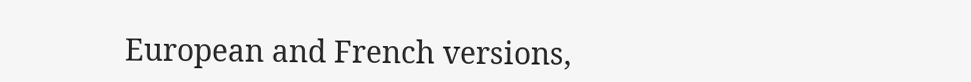European and French versions,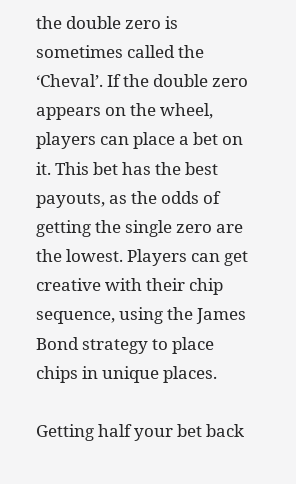the double zero is sometimes called the ‘Cheval’. If the double zero appears on the wheel, players can place a bet on it. This bet has the best payouts, as the odds of getting the single zero are the lowest. Players can get creative with their chip sequence, using the James Bond strategy to place chips in unique places.

Getting half your bet back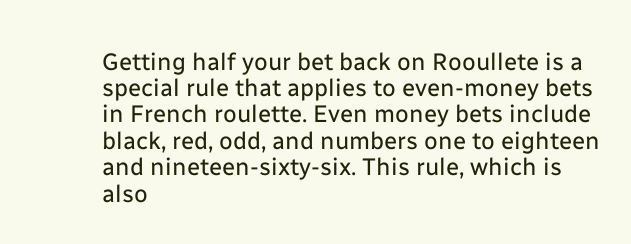Getting half your bet back on Rooullete is a special rule that applies to even-money bets in French roulette. Even money bets include black, red, odd, and numbers one to eighteen and nineteen-sixty-six. This rule, which is also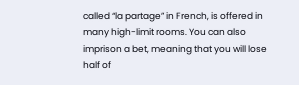called “la partage” in French, is offered in many high-limit rooms. You can also imprison a bet, meaning that you will lose half of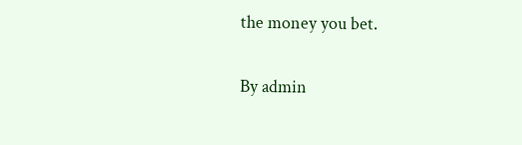the money you bet.

By admin